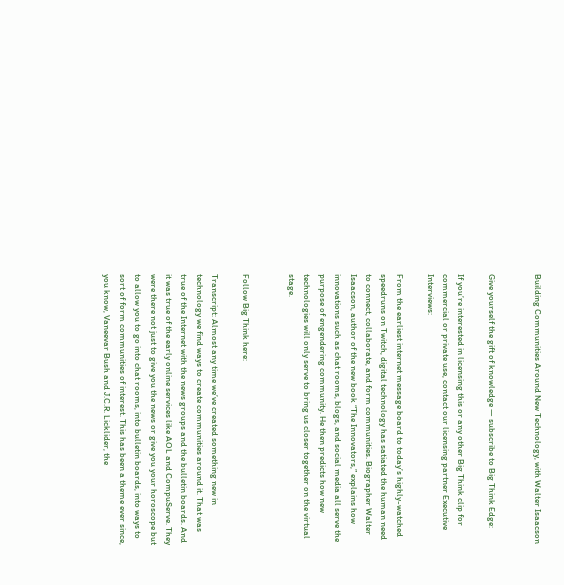Building Communities Around New Technology, with Walter Isaacson


Give yourself the gift of knowledge — subscribe to Big Think Edge:

If you’re interested in licensing this or any other Big Think clip for commercial or private use, contact our licensing partner Executive Interviews:

From the earliest internet message board to today’s highly-watched speedruns on Twitch, digital technology has satiated the human need to connect, collaborate, and form communities. Biographer Walter Isaacson, author of the new book “The Innovators,” explains how innovations such as chat rooms, blogs, and social media all serve the purpose of engendering community. He then predicts how new technologies will only serve to bring us closer together on the virtual stage.


Follow Big Think here:

Transcript: Almost any time we’ve created something new in technology we find ways to create communities around it. That was true of the Internet with the news groups and the bulletin boards. And it was true of the early online services like AOL and CompuServe. They were there not just to give you the news or give you your horoscope but to allow you to go into chat rooms, into bulletin boards, into ways to sort of form communities of interest. This has been a theme ever since, you know, Vaneevar Bush and J.C.R. Licklider, the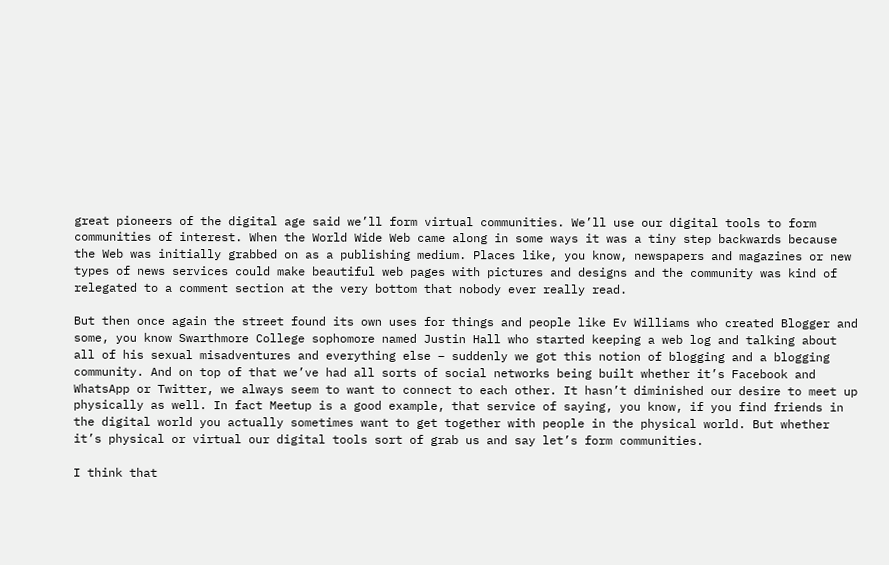great pioneers of the digital age said we’ll form virtual communities. We’ll use our digital tools to form communities of interest. When the World Wide Web came along in some ways it was a tiny step backwards because the Web was initially grabbed on as a publishing medium. Places like, you know, newspapers and magazines or new types of news services could make beautiful web pages with pictures and designs and the community was kind of relegated to a comment section at the very bottom that nobody ever really read.

But then once again the street found its own uses for things and people like Ev Williams who created Blogger and some, you know Swarthmore College sophomore named Justin Hall who started keeping a web log and talking about all of his sexual misadventures and everything else – suddenly we got this notion of blogging and a blogging community. And on top of that we’ve had all sorts of social networks being built whether it’s Facebook and WhatsApp or Twitter, we always seem to want to connect to each other. It hasn’t diminished our desire to meet up physically as well. In fact Meetup is a good example, that service of saying, you know, if you find friends in the digital world you actually sometimes want to get together with people in the physical world. But whether it’s physical or virtual our digital tools sort of grab us and say let’s form communities.

I think that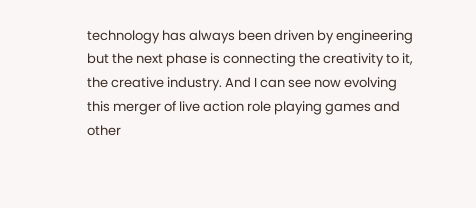technology has always been driven by engineering but the next phase is connecting the creativity to it, the creative industry. And I can see now evolving this merger of live action role playing games and other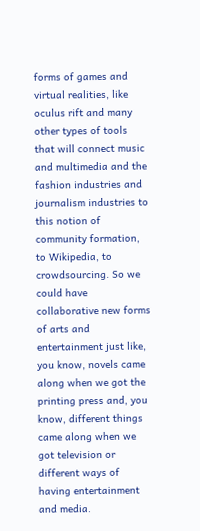forms of games and virtual realities, like oculus rift and many other types of tools that will connect music and multimedia and the fashion industries and journalism industries to this notion of community formation, to Wikipedia, to crowdsourcing. So we could have collaborative new forms of arts and entertainment just like, you know, novels came along when we got the printing press and, you know, different things came along when we got television or different ways of having entertainment and media.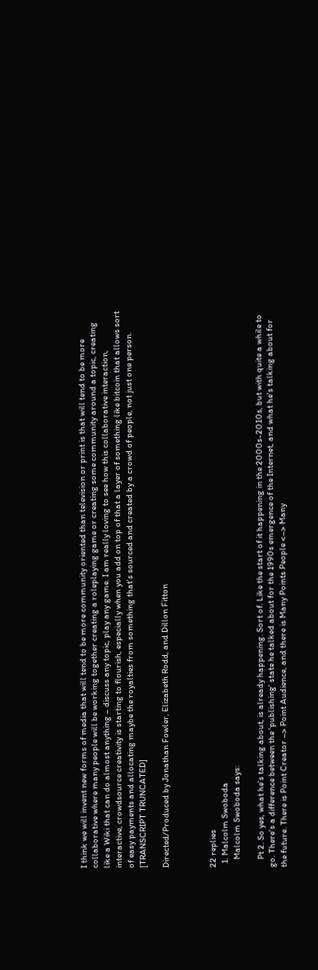I think we will invent new forms of media that will tend to be more community oriented than television or print is that will tend to be more collaborative where many people will be working together creating a roleplaying game or creating some community around a topic, creating like a Wiki that can do almost anything – discuss any topic, play any game. I am really loving to see how this collaborative interaction, interactive, crowdsource creativity is starting to flourish, especially when you add on top of that a layer of something like bitcoin that allows sort of easy payments and allocating maybe the royalties from something that’s sourced and created by a crowd of people, not just one person. [TRANSCRIPT TRUNCATED]

Directed/Produced by Jonathan Fowler, Elizabeth Rodd, and Dillon Fitton



22 replies
  1. Malcolm Swoboda
    Malcolm Swoboda says:

    Pt 2. So yes, what he's talking about, is already happening. Sort of. Like the start of it happening in the 2000s-2010s, but with quite a while to go. There's a difference between the 'publishing' state he talked about for the 1990s emergence of the Internet, and what he's talking about for the future. There is Point Creator –> Point Audience, and there is Many Points People <–> Many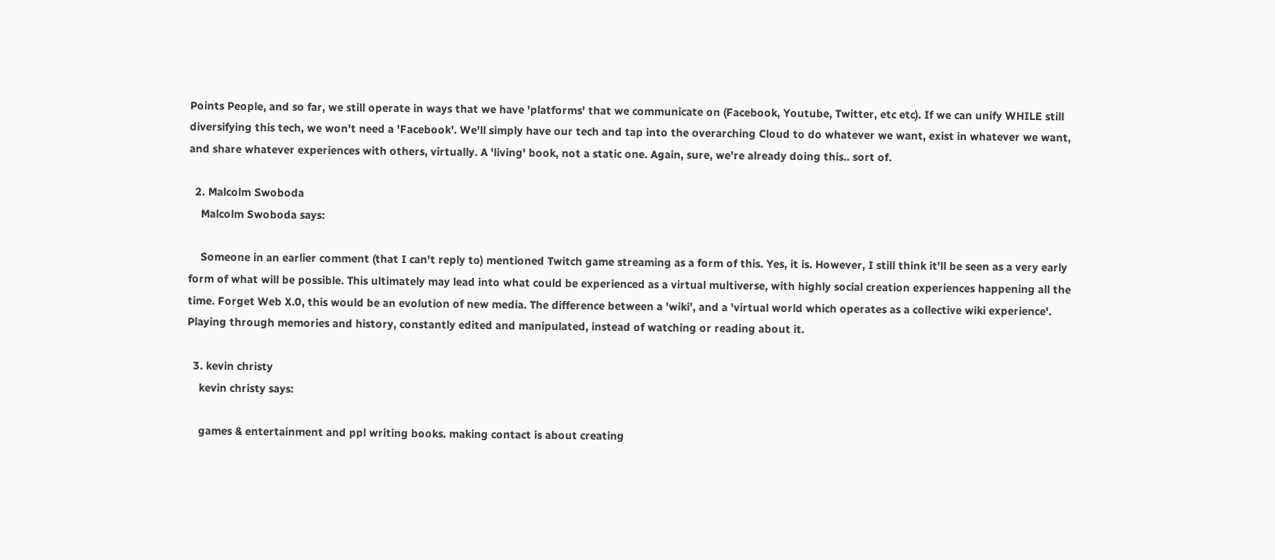Points People, and so far, we still operate in ways that we have 'platforms' that we communicate on (Facebook, Youtube, Twitter, etc etc). If we can unify WHILE still diversifying this tech, we won't need a 'Facebook'. We'll simply have our tech and tap into the overarching Cloud to do whatever we want, exist in whatever we want, and share whatever experiences with others, virtually. A 'living' book, not a static one. Again, sure, we're already doing this.. sort of.

  2. Malcolm Swoboda
    Malcolm Swoboda says:

    Someone in an earlier comment (that I can't reply to) mentioned Twitch game streaming as a form of this. Yes, it is. However, I still think it'll be seen as a very early form of what will be possible. This ultimately may lead into what could be experienced as a virtual multiverse, with highly social creation experiences happening all the time. Forget Web X.0, this would be an evolution of new media. The difference between a 'wiki', and a 'virtual world which operates as a collective wiki experience'. Playing through memories and history, constantly edited and manipulated, instead of watching or reading about it.

  3. kevin christy
    kevin christy says:

    games & entertainment and ppl writing books. making contact is about creating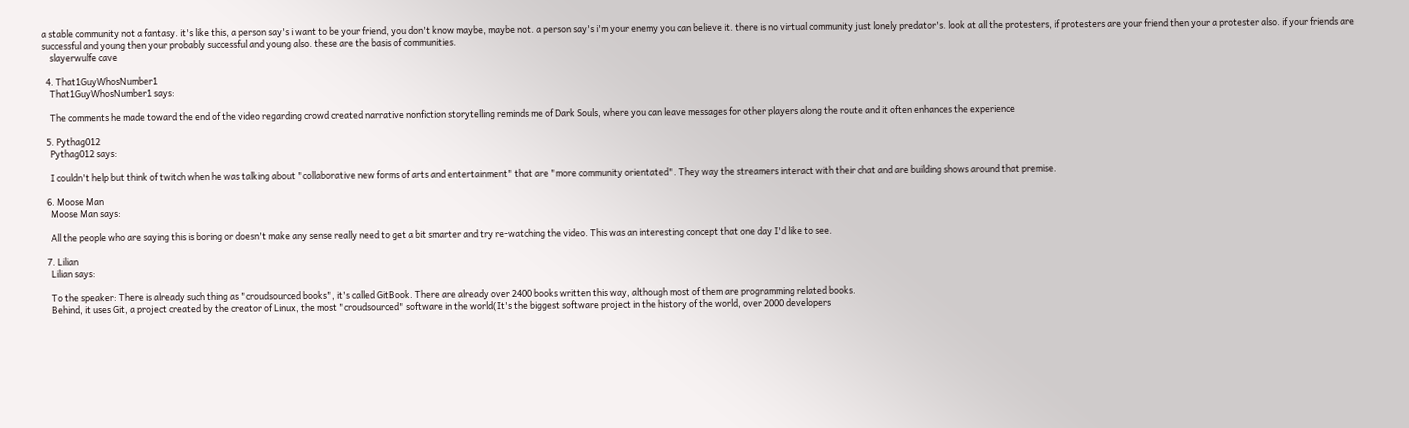a stable community not a fantasy. it's like this, a person say's i want to be your friend, you don't know maybe, maybe not. a person say's i'm your enemy you can believe it. there is no virtual community just lonely predator's. look at all the protesters, if protesters are your friend then your a protester also. if your friends are successful and young then your probably successful and young also. these are the basis of communities.
    slayerwulfe cave

  4. That1GuyWhosNumber1
    That1GuyWhosNumber1 says:

    The comments he made toward the end of the video regarding crowd created narrative nonfiction storytelling reminds me of Dark Souls, where you can leave messages for other players along the route and it often enhances the experience

  5. Pythag012
    Pythag012 says:

    I couldn't help but think of twitch when he was talking about "collaborative new forms of arts and entertainment" that are "more community orientated". They way the streamers interact with their chat and are building shows around that premise.

  6. Moose Man
    Moose Man says:

    All the people who are saying this is boring or doesn't make any sense really need to get a bit smarter and try re-watching the video. This was an interesting concept that one day I'd like to see.

  7. Lilian
    Lilian says:

    To the speaker: There is already such thing as "croudsourced books", it's called GitBook. There are already over 2400 books written this way, although most of them are programming related books.
    Behind, it uses Git, a project created by the creator of Linux, the most "croudsourced" software in the world(It's the biggest software project in the history of the world, over 2000 developers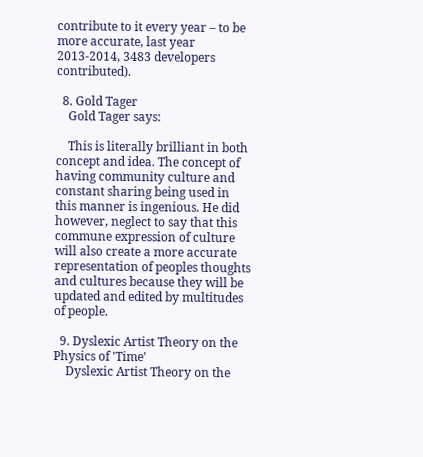contribute to it every year – to be more accurate, last year 2013-2014, 3483 developers contributed).

  8. Gold Tager
    Gold Tager says:

    This is literally brilliant in both concept and idea. The concept of having community culture and constant sharing being used in this manner is ingenious. He did however, neglect to say that this commune expression of culture will also create a more accurate representation of peoples thoughts and cultures because they will be updated and edited by multitudes of people.

  9. Dyslexic Artist Theory on the Physics of 'Time'
    Dyslexic Artist Theory on the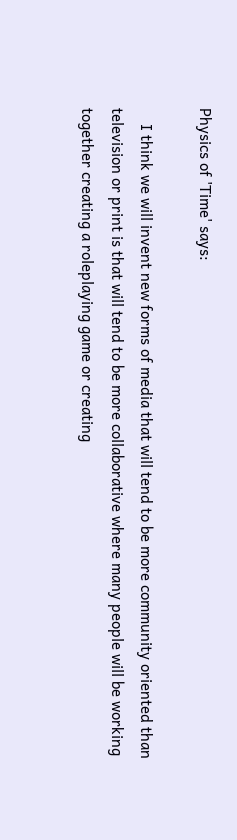Physics of 'Time' says:

    I think we will invent new forms of media that will tend to be more community oriented than television or print is that will tend to be more collaborative where many people will be working together creating a roleplaying game or creating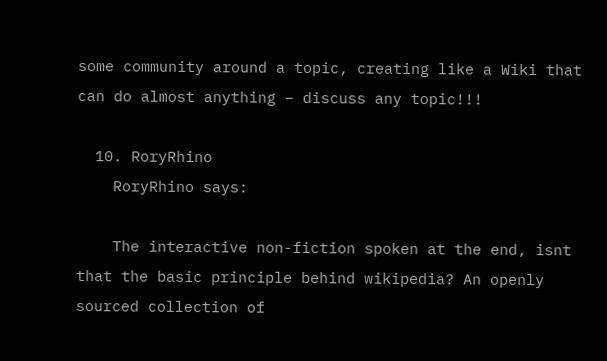some community around a topic, creating like a Wiki that can do almost anything – discuss any topic!!!

  10. RoryRhino
    RoryRhino says:

    The interactive non-fiction spoken at the end, isnt that the basic principle behind wikipedia? An openly sourced collection of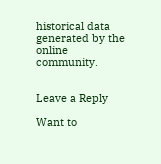historical data generated by the online community.


Leave a Reply

Want to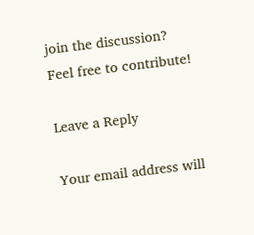join the discussion?
Feel free to contribute!

Leave a Reply

Your email address will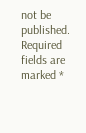not be published. Required fields are marked *